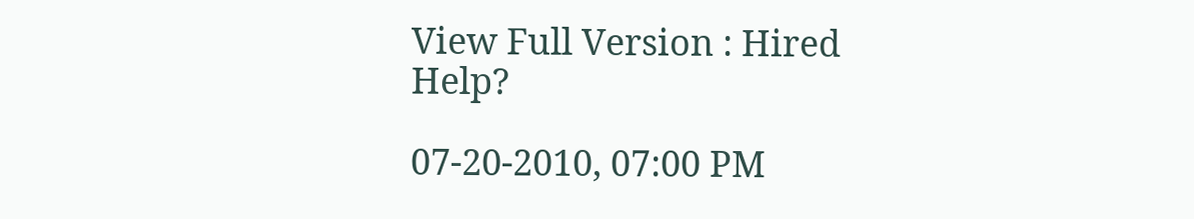View Full Version : Hired Help?

07-20-2010, 07:00 PM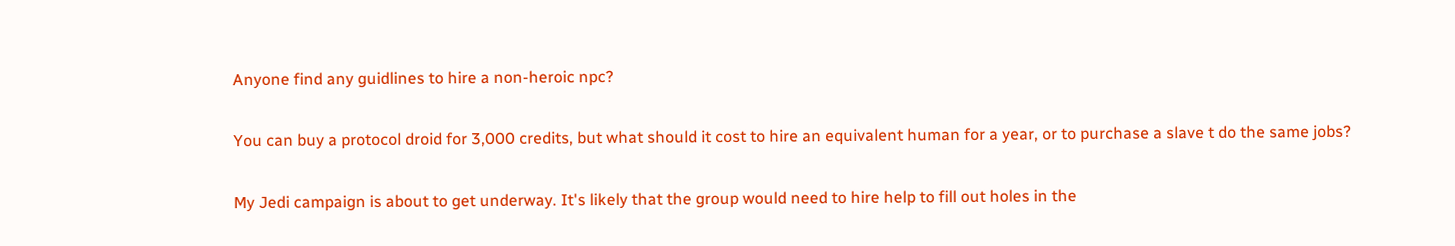Anyone find any guidlines to hire a non-heroic npc?

You can buy a protocol droid for 3,000 credits, but what should it cost to hire an equivalent human for a year, or to purchase a slave t do the same jobs?

My Jedi campaign is about to get underway. It's likely that the group would need to hire help to fill out holes in the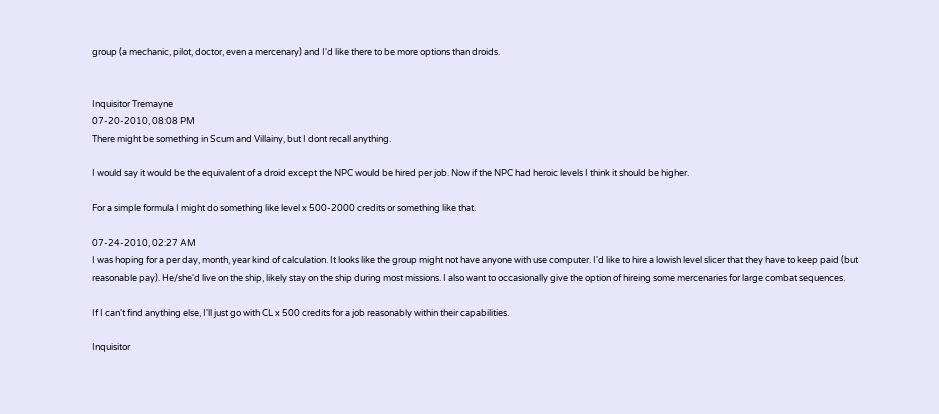group (a mechanic, pilot, doctor, even a mercenary) and I'd like there to be more options than droids.


Inquisitor Tremayne
07-20-2010, 08:08 PM
There might be something in Scum and Villainy, but I dont recall anything.

I would say it would be the equivalent of a droid except the NPC would be hired per job. Now if the NPC had heroic levels I think it should be higher.

For a simple formula I might do something like level x 500-2000 credits or something like that.

07-24-2010, 02:27 AM
I was hoping for a per day, month, year kind of calculation. It looks like the group might not have anyone with use computer. I'd like to hire a lowish level slicer that they have to keep paid (but reasonable pay). He/she'd live on the ship, likely stay on the ship during most missions. I also want to occasionally give the option of hireing some mercenaries for large combat sequences.

If I can't find anything else, I'll just go with CL x 500 credits for a job reasonably within their capabilities.

Inquisitor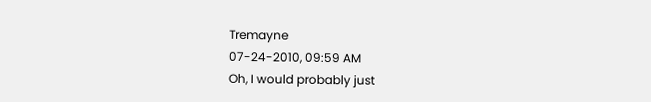Tremayne
07-24-2010, 09:59 AM
Oh, I would probably just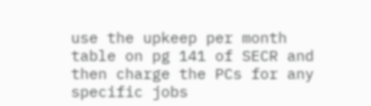use the upkeep per month table on pg 141 of SECR and then charge the PCs for any specific jobs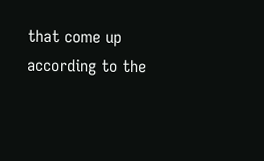that come up according to the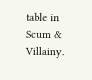table in Scum & Villainy.